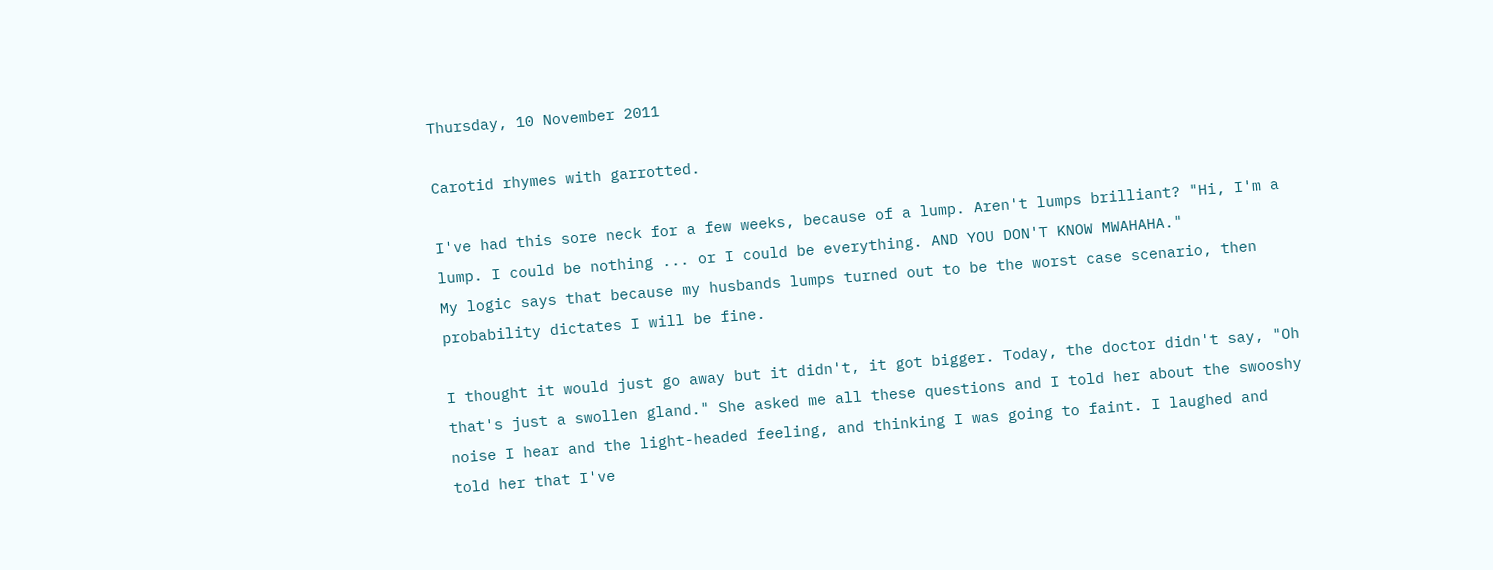Thursday, 10 November 2011

Carotid rhymes with garrotted.

I've had this sore neck for a few weeks, because of a lump. Aren't lumps brilliant? "Hi, I'm a lump. I could be nothing ... or I could be everything. AND YOU DON'T KNOW MWAHAHA."
My logic says that because my husbands lumps turned out to be the worst case scenario, then probability dictates I will be fine.

I thought it would just go away but it didn't, it got bigger. Today, the doctor didn't say, "Oh that's just a swollen gland." She asked me all these questions and I told her about the swooshy noise I hear and the light-headed feeling, and thinking I was going to faint. I laughed and told her that I've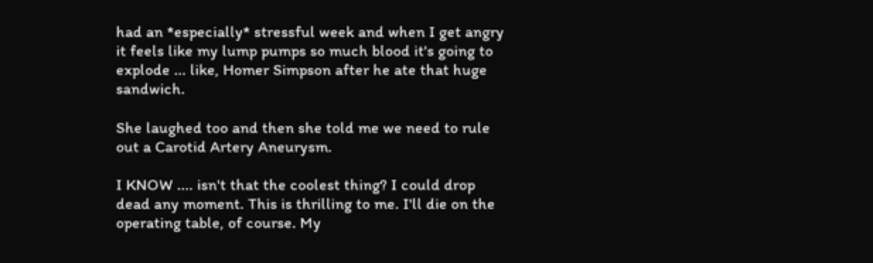had an *especially* stressful week and when I get angry it feels like my lump pumps so much blood it's going to explode ... like, Homer Simpson after he ate that huge sandwich.

She laughed too and then she told me we need to rule out a Carotid Artery Aneurysm.

I KNOW .... isn't that the coolest thing? I could drop dead any moment. This is thrilling to me. I'll die on the operating table, of course. My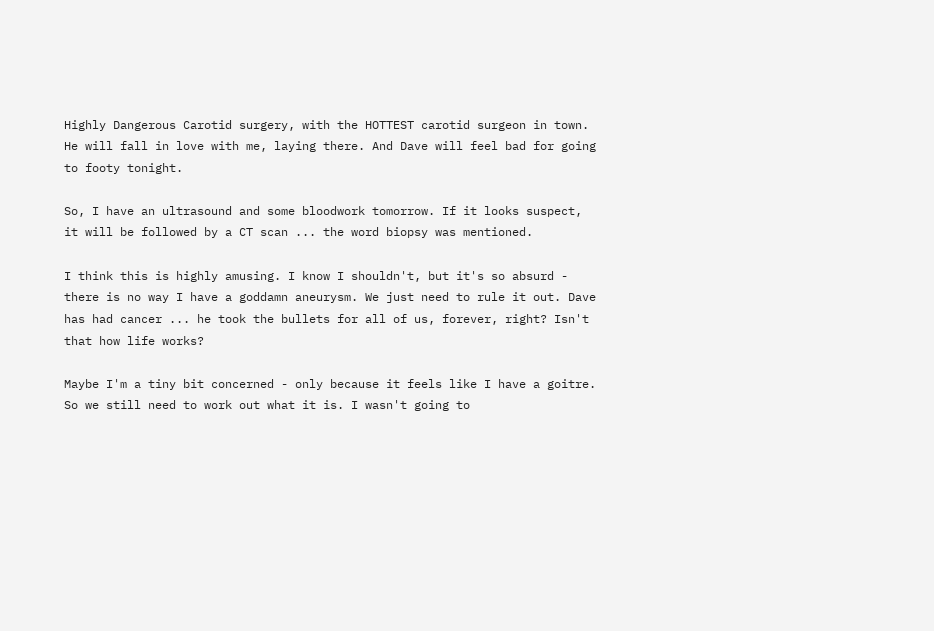Highly Dangerous Carotid surgery, with the HOTTEST carotid surgeon in town. He will fall in love with me, laying there. And Dave will feel bad for going to footy tonight.

So, I have an ultrasound and some bloodwork tomorrow. If it looks suspect, it will be followed by a CT scan ... the word biopsy was mentioned.

I think this is highly amusing. I know I shouldn't, but it's so absurd - there is no way I have a goddamn aneurysm. We just need to rule it out. Dave has had cancer ... he took the bullets for all of us, forever, right? Isn't that how life works?

Maybe I'm a tiny bit concerned - only because it feels like I have a goitre. So we still need to work out what it is. I wasn't going to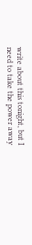write about this tonight, but I need to take the power away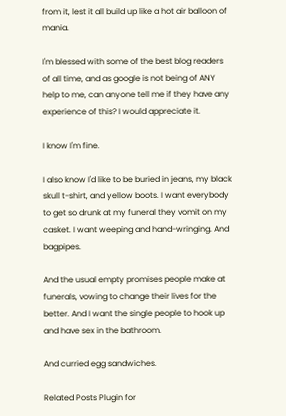from it, lest it all build up like a hot air balloon of mania.

I'm blessed with some of the best blog readers of all time, and as google is not being of ANY help to me, can anyone tell me if they have any experience of this? I would appreciate it.

I know I'm fine.

I also know I'd like to be buried in jeans, my black skull t-shirt, and yellow boots. I want everybody to get so drunk at my funeral they vomit on my casket. I want weeping and hand-wringing. And bagpipes.

And the usual empty promises people make at funerals, vowing to change their lives for the better. And I want the single people to hook up and have sex in the bathroom.

And curried egg sandwiches.

Related Posts Plugin for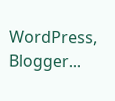WordPress, Blogger...